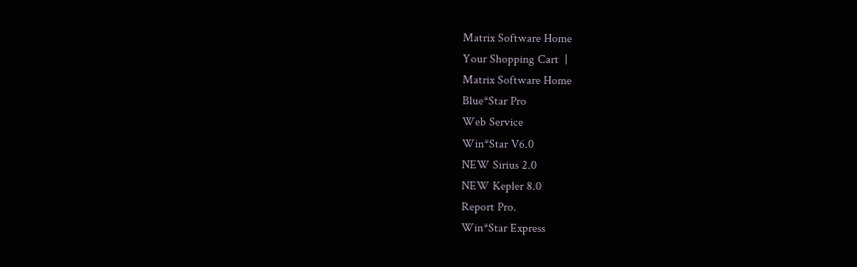Matrix Software Home
Your Shopping Cart  |
Matrix Software Home
Blue*Star Pro
Web Service
Win*Star V6.0
NEW Sirius 2.0
NEW Kepler 8.0
Report Pro.
Win*Star Express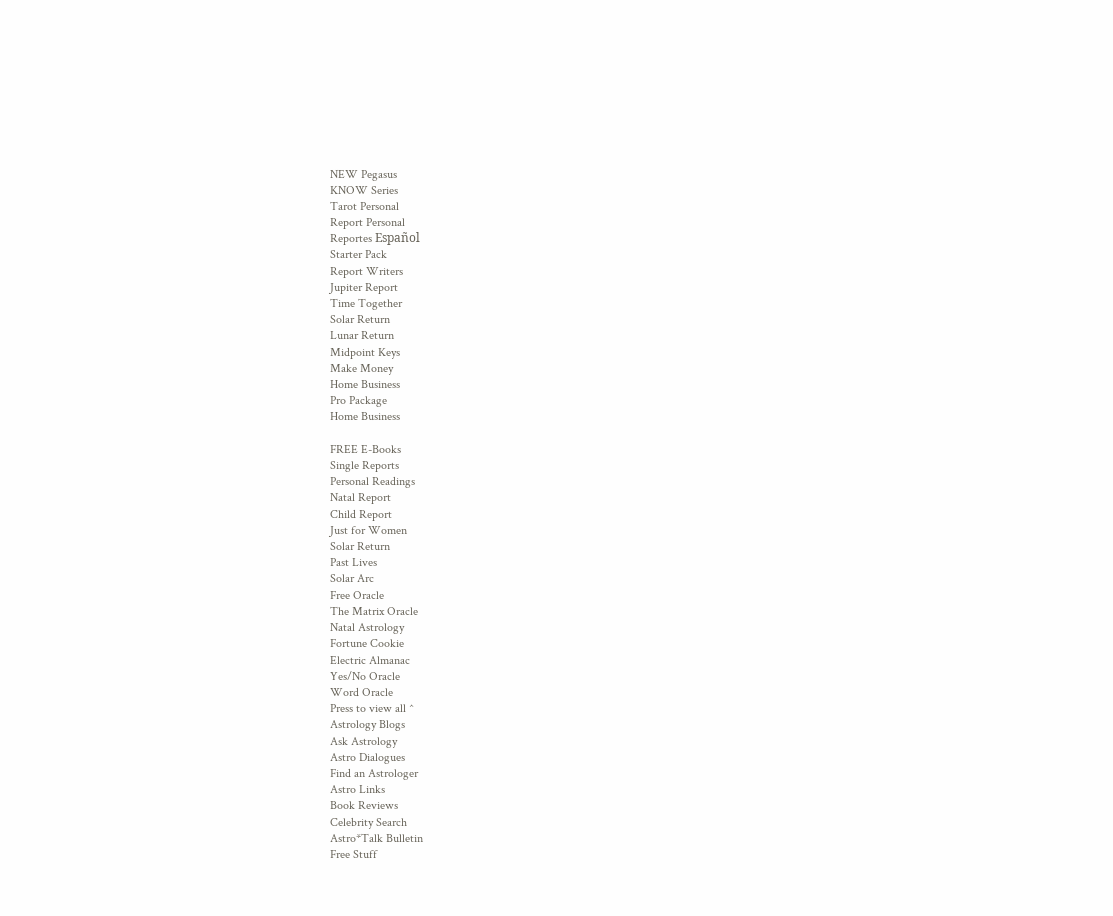NEW Pegasus
KNOW Series
Tarot Personal
Report Personal
Reportes Español
Starter Pack
Report Writers
Jupiter Report
Time Together
Solar Return
Lunar Return
Midpoint Keys
Make Money
Home Business
Pro Package
Home Business

FREE E-Books
Single Reports
Personal Readings
Natal Report
Child Report
Just for Women
Solar Return
Past Lives
Solar Arc
Free Oracle
The Matrix Oracle
Natal Astrology
Fortune Cookie
Electric Almanac
Yes/No Oracle
Word Oracle
Press to view all ^
Astrology Blogs
Ask Astrology
Astro Dialogues
Find an Astrologer
Astro Links
Book Reviews
Celebrity Search
Astro*Talk Bulletin
Free Stuff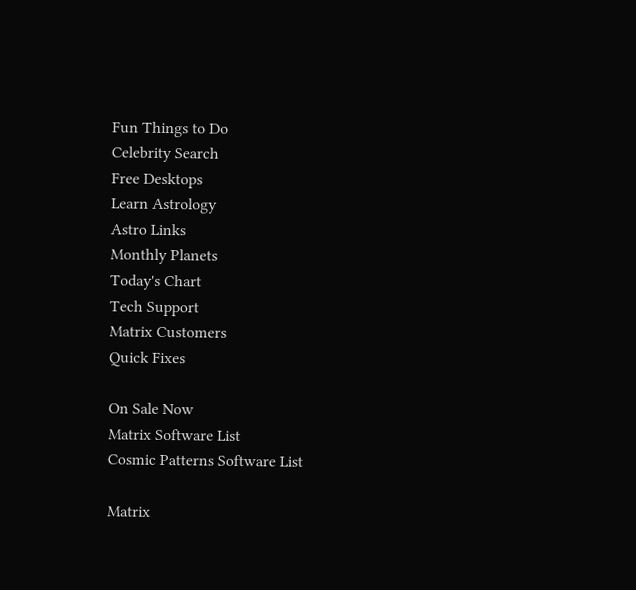Fun Things to Do
Celebrity Search
Free Desktops
Learn Astrology
Astro Links
Monthly Planets
Today's Chart
Tech Support
Matrix Customers
Quick Fixes

On Sale Now
Matrix Software List
Cosmic Patterns Software List

Matrix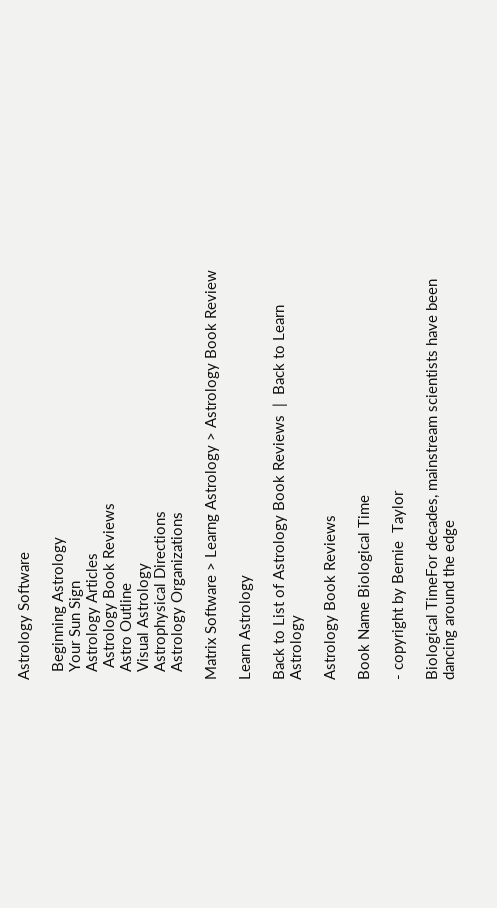Astrology Software

  Beginning Astrology
  Your Sun Sign
  Astrology Articles
   Astrology Book Reviews
  Astro Outline
  Visual Astrology
  Astrophysical Directions
  Astrology Organizations

Matrix Software > Learng Astrology > Astrology Book Review

Learn Astrology

Back to List of Astrology Book Reviews  |  Back to Learn Astrology

Astrology Book Reviews

Book Name Biological Time

- copyright by Bernie  Taylor

Biological TimeFor decades, mainstream scientists have been dancing around the edge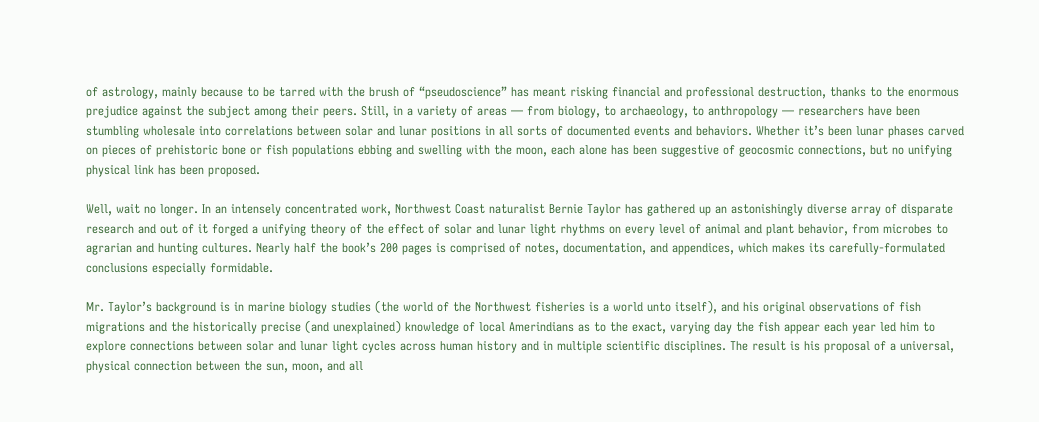of astrology, mainly because to be tarred with the brush of “pseudoscience” has meant risking financial and professional destruction, thanks to the enormous prejudice against the subject among their peers. Still, in a variety of areas — from biology, to archaeology, to anthropology — researchers have been stumbling wholesale into correlations between solar and lunar positions in all sorts of documented events and behaviors. Whether it’s been lunar phases carved on pieces of prehistoric bone or fish populations ebbing and swelling with the moon, each alone has been suggestive of geocosmic connections, but no unifying physical link has been proposed.

Well, wait no longer. In an intensely concentrated work, Northwest Coast naturalist Bernie Taylor has gathered up an astonishingly diverse array of disparate research and out of it forged a unifying theory of the effect of solar and lunar light rhythms on every level of animal and plant behavior, from microbes to agrarian and hunting cultures. Nearly half the book’s 200 pages is comprised of notes, documentation, and appendices, which makes its carefully-formulated conclusions especially formidable.

Mr. Taylor’s background is in marine biology studies (the world of the Northwest fisheries is a world unto itself), and his original observations of fish migrations and the historically precise (and unexplained) knowledge of local Amerindians as to the exact, varying day the fish appear each year led him to explore connections between solar and lunar light cycles across human history and in multiple scientific disciplines. The result is his proposal of a universal, physical connection between the sun, moon, and all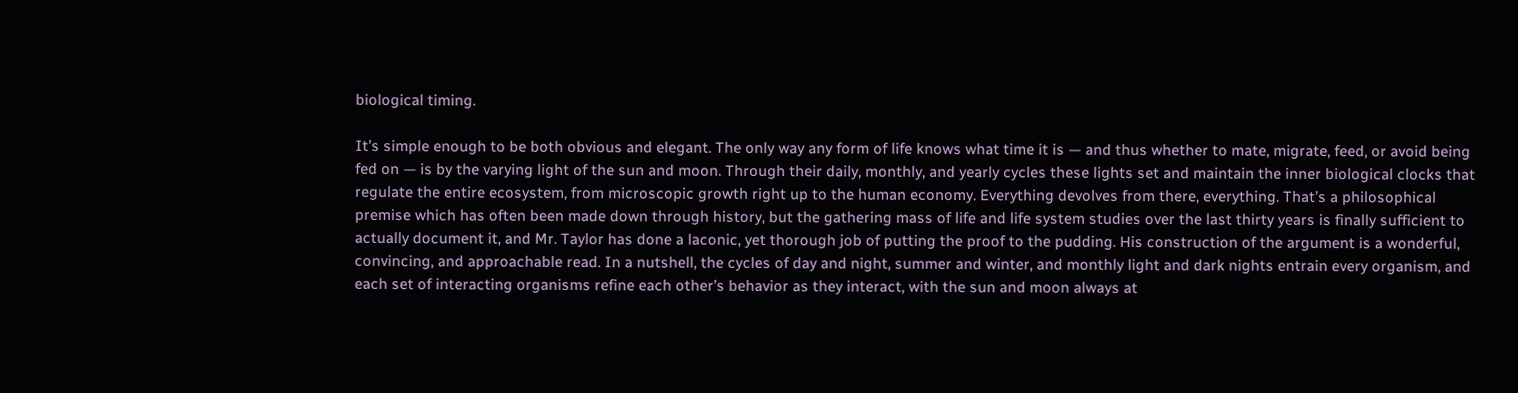biological timing.

It’s simple enough to be both obvious and elegant. The only way any form of life knows what time it is — and thus whether to mate, migrate, feed, or avoid being fed on — is by the varying light of the sun and moon. Through their daily, monthly, and yearly cycles these lights set and maintain the inner biological clocks that regulate the entire ecosystem, from microscopic growth right up to the human economy. Everything devolves from there, everything. That’s a philosophical premise which has often been made down through history, but the gathering mass of life and life system studies over the last thirty years is finally sufficient to actually document it, and Mr. Taylor has done a laconic, yet thorough job of putting the proof to the pudding. His construction of the argument is a wonderful, convincing, and approachable read. In a nutshell, the cycles of day and night, summer and winter, and monthly light and dark nights entrain every organism, and each set of interacting organisms refine each other’s behavior as they interact, with the sun and moon always at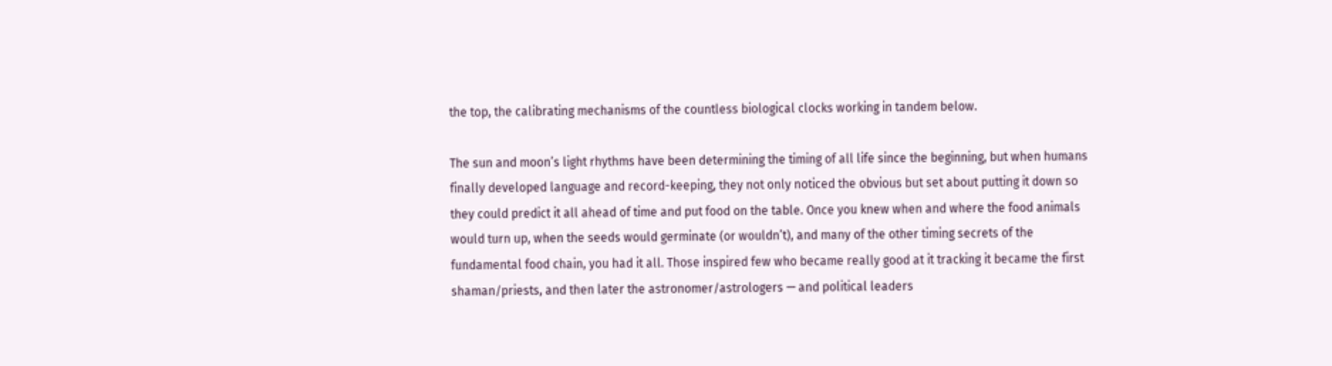the top, the calibrating mechanisms of the countless biological clocks working in tandem below.

The sun and moon’s light rhythms have been determining the timing of all life since the beginning, but when humans finally developed language and record-keeping, they not only noticed the obvious but set about putting it down so they could predict it all ahead of time and put food on the table. Once you knew when and where the food animals would turn up, when the seeds would germinate (or wouldn’t), and many of the other timing secrets of the fundamental food chain, you had it all. Those inspired few who became really good at it tracking it became the first shaman/priests, and then later the astronomer/astrologers — and political leaders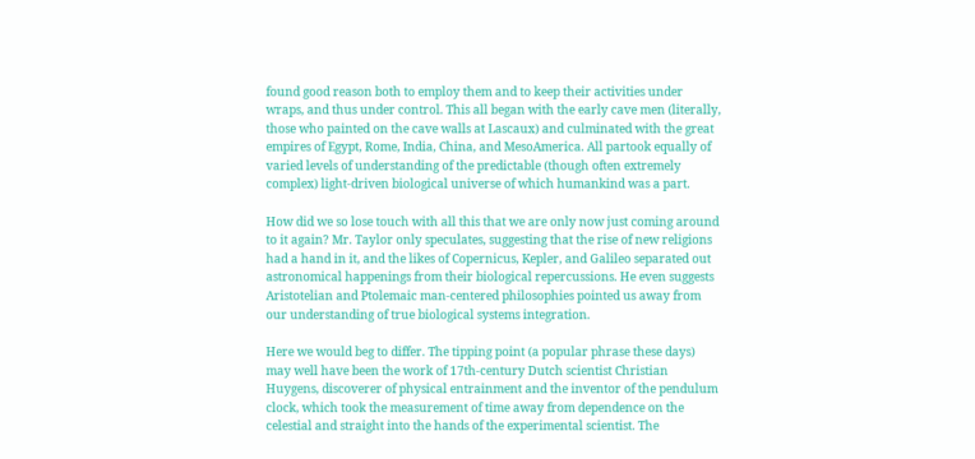found good reason both to employ them and to keep their activities under wraps, and thus under control. This all began with the early cave men (literally, those who painted on the cave walls at Lascaux) and culminated with the great empires of Egypt, Rome, India, China, and MesoAmerica. All partook equally of varied levels of understanding of the predictable (though often extremely complex) light-driven biological universe of which humankind was a part.

How did we so lose touch with all this that we are only now just coming around to it again? Mr. Taylor only speculates, suggesting that the rise of new religions had a hand in it, and the likes of Copernicus, Kepler, and Galileo separated out astronomical happenings from their biological repercussions. He even suggests Aristotelian and Ptolemaic man-centered philosophies pointed us away from our understanding of true biological systems integration.

Here we would beg to differ. The tipping point (a popular phrase these days) may well have been the work of 17th-century Dutch scientist Christian Huygens, discoverer of physical entrainment and the inventor of the pendulum clock, which took the measurement of time away from dependence on the celestial and straight into the hands of the experimental scientist. The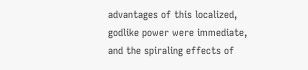advantages of this localized, godlike power were immediate, and the spiraling effects of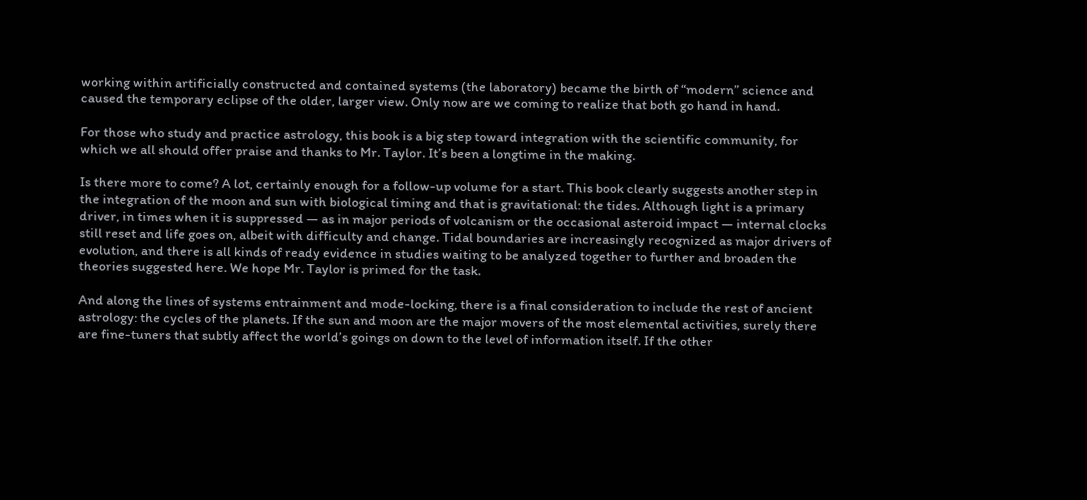working within artificially constructed and contained systems (the laboratory) became the birth of “modern” science and caused the temporary eclipse of the older, larger view. Only now are we coming to realize that both go hand in hand.

For those who study and practice astrology, this book is a big step toward integration with the scientific community, for which we all should offer praise and thanks to Mr. Taylor. It’s been a longtime in the making.

Is there more to come? A lot, certainly enough for a follow-up volume for a start. This book clearly suggests another step in the integration of the moon and sun with biological timing and that is gravitational: the tides. Although light is a primary driver, in times when it is suppressed — as in major periods of volcanism or the occasional asteroid impact — internal clocks still reset and life goes on, albeit with difficulty and change. Tidal boundaries are increasingly recognized as major drivers of evolution, and there is all kinds of ready evidence in studies waiting to be analyzed together to further and broaden the theories suggested here. We hope Mr. Taylor is primed for the task.

And along the lines of systems entrainment and mode-locking, there is a final consideration to include the rest of ancient astrology: the cycles of the planets. If the sun and moon are the major movers of the most elemental activities, surely there are fine-tuners that subtly affect the world’s goings on down to the level of information itself. If the other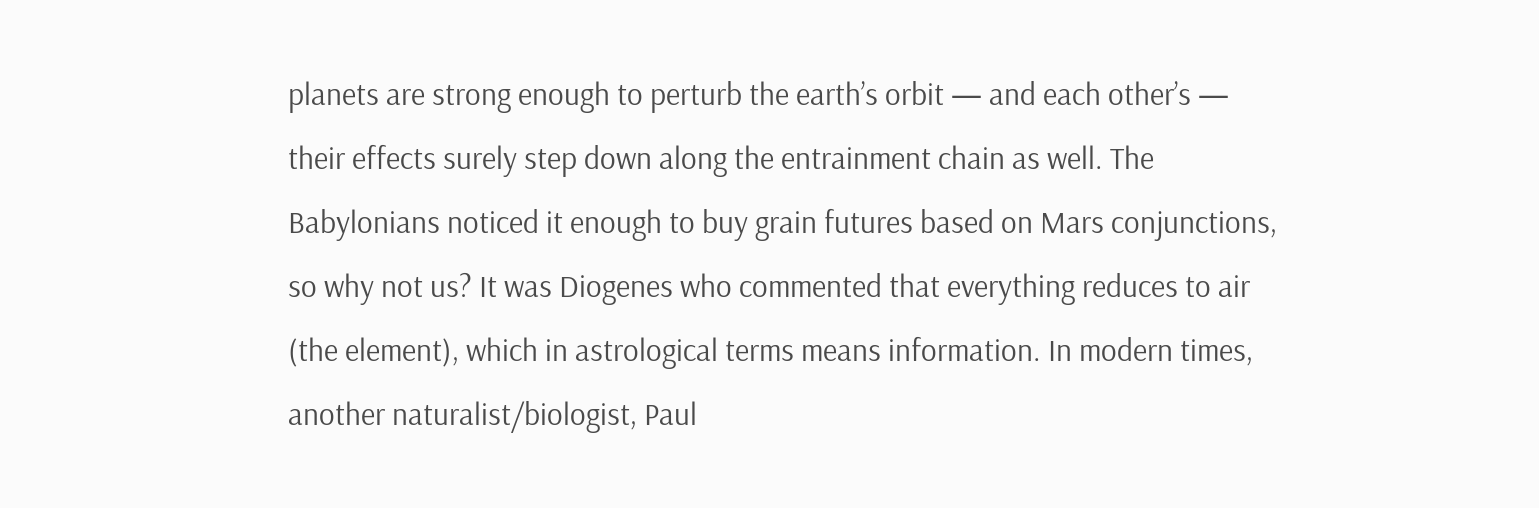planets are strong enough to perturb the earth’s orbit — and each other’s — their effects surely step down along the entrainment chain as well. The Babylonians noticed it enough to buy grain futures based on Mars conjunctions, so why not us? It was Diogenes who commented that everything reduces to air (the element), which in astrological terms means information. In modern times, another naturalist/biologist, Paul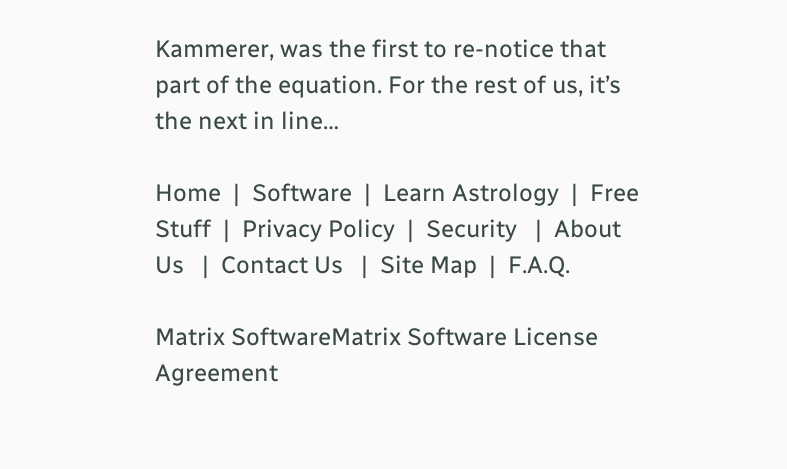Kammerer, was the first to re-notice that part of the equation. For the rest of us, it’s the next in line…

Home  |  Software  |  Learn Astrology  |  Free Stuff  |  Privacy Policy  |  Security   |  About Us   |  Contact Us   |  Site Map  |  F.A.Q.

Matrix SoftwareMatrix Software License Agreement